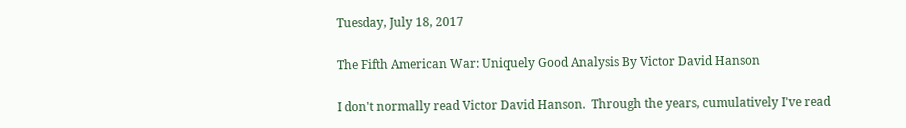Tuesday, July 18, 2017

The Fifth American War: Uniquely Good Analysis By Victor David Hanson

I don't normally read Victor David Hanson.  Through the years, cumulatively I've read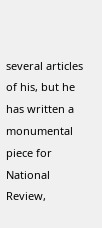several articles of his, but he has written a monumental piece for National Review,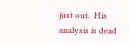just out.  His analysis is dead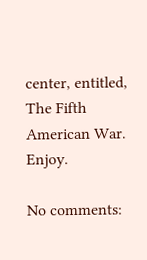center, entitled, The Fifth American War.  Enjoy.

No comments: